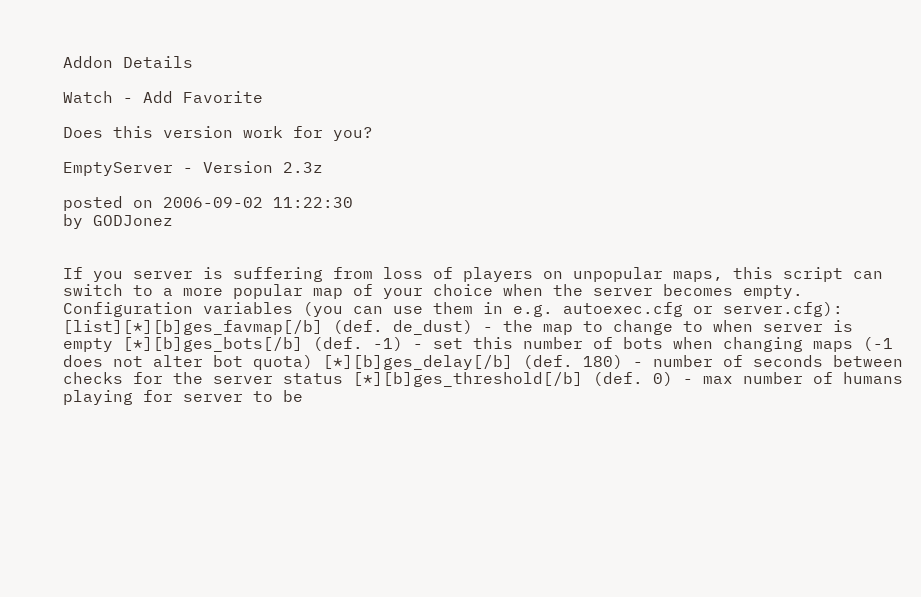Addon Details

Watch - Add Favorite

Does this version work for you?

EmptyServer - Version 2.3z

posted on 2006-09-02 11:22:30
by GODJonez


If you server is suffering from loss of players on unpopular maps, this script can switch to a more popular map of your choice when the server becomes empty. Configuration variables (you can use them in e.g. autoexec.cfg or server.cfg): [list][*][b]ges_favmap[/b] (def. de_dust) - the map to change to when server is empty [*][b]ges_bots[/b] (def. -1) - set this number of bots when changing maps (-1 does not alter bot quota) [*][b]ges_delay[/b] (def. 180) - number of seconds between checks for the server status [*][b]ges_threshold[/b] (def. 0) - max number of humans playing for server to be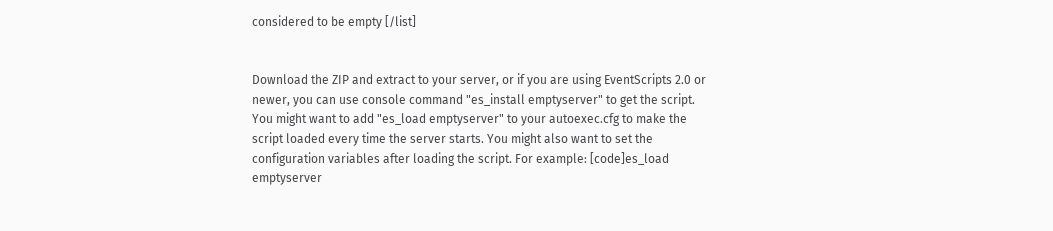considered to be empty [/list]


Download the ZIP and extract to your server, or if you are using EventScripts 2.0 or newer, you can use console command "es_install emptyserver" to get the script. You might want to add "es_load emptyserver" to your autoexec.cfg to make the script loaded every time the server starts. You might also want to set the configuration variables after loading the script. For example: [code]es_load emptyserver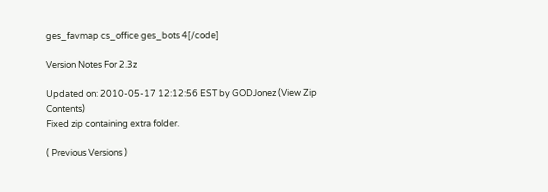ges_favmap cs_office ges_bots 4[/code]

Version Notes For 2.3z

Updated on: 2010-05-17 12:12:56 EST by GODJonez (View Zip Contents)
Fixed zip containing extra folder.

( Previous Versions )